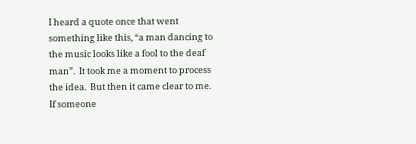I heard a quote once that went something like this, “a man dancing to the music looks like a fool to the deaf man”.  It took me a moment to process the idea.  But then it came clear to me.  If someone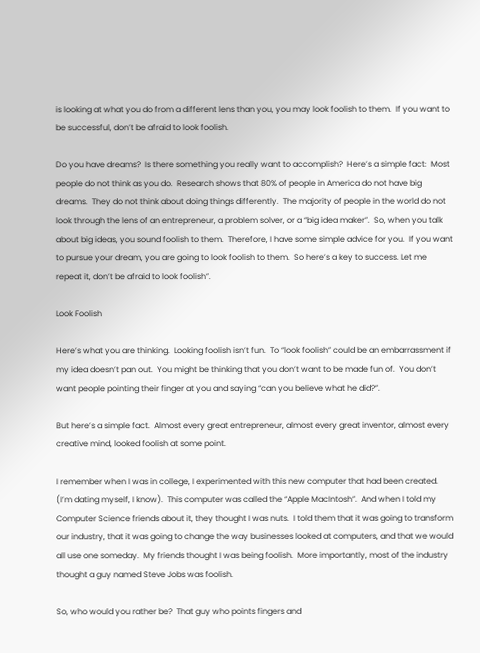is looking at what you do from a different lens than you, you may look foolish to them.  If you want to be successful, don’t be afraid to look foolish.

Do you have dreams?  Is there something you really want to accomplish?  Here’s a simple fact:  Most people do not think as you do.  Research shows that 80% of people in America do not have big dreams.  They do not think about doing things differently.  The majority of people in the world do not look through the lens of an entrepreneur, a problem solver, or a “big idea maker”.  So, when you talk about big ideas, you sound foolish to them.  Therefore, I have some simple advice for you.  If you want to pursue your dream, you are going to look foolish to them.  So here’s a key to success. Let me repeat it, don’t be afraid to look foolish”.

Look Foolish

Here’s what you are thinking.  Looking foolish isn’t fun.  To “look foolish” could be an embarrassment if my idea doesn’t pan out.  You might be thinking that you don’t want to be made fun of.  You don’t want people pointing their finger at you and saying “can you believe what he did?”.

But here’s a simple fact.  Almost every great entrepreneur, almost every great inventor, almost every creative mind, looked foolish at some point.

I remember when I was in college, I experimented with this new computer that had been created.  (I’m dating myself, I know).  This computer was called the “Apple MacIntosh”.  And when I told my Computer Science friends about it, they thought I was nuts.  I told them that it was going to transform our industry, that it was going to change the way businesses looked at computers, and that we would all use one someday.  My friends thought I was being foolish.  More importantly, most of the industry thought a guy named Steve Jobs was foolish.

So, who would you rather be?  That guy who points fingers and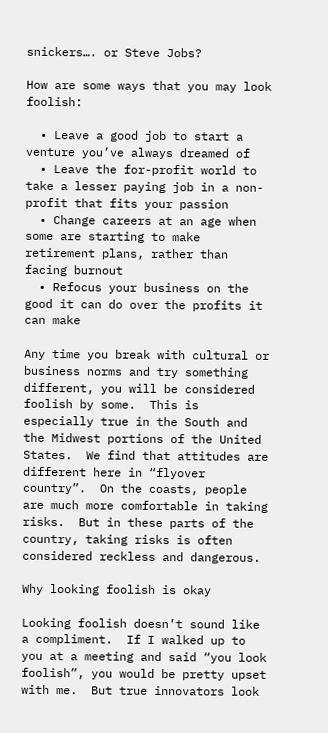snickers…. or Steve Jobs?

How are some ways that you may look foolish:

  • Leave a good job to start a venture you’ve always dreamed of
  • Leave the for-profit world to take a lesser paying job in a non-profit that fits your passion
  • Change careers at an age when some are starting to make retirement plans, rather than facing burnout
  • Refocus your business on the good it can do over the profits it can make

Any time you break with cultural or business norms and try something different, you will be considered foolish by some.  This is especially true in the South and the Midwest portions of the United States.  We find that attitudes are different here in “flyover country”.  On the coasts, people are much more comfortable in taking risks.  But in these parts of the country, taking risks is often considered reckless and dangerous.

Why looking foolish is okay

Looking foolish doesn’t sound like a compliment.  If I walked up to you at a meeting and said “you look foolish”, you would be pretty upset with me.  But true innovators look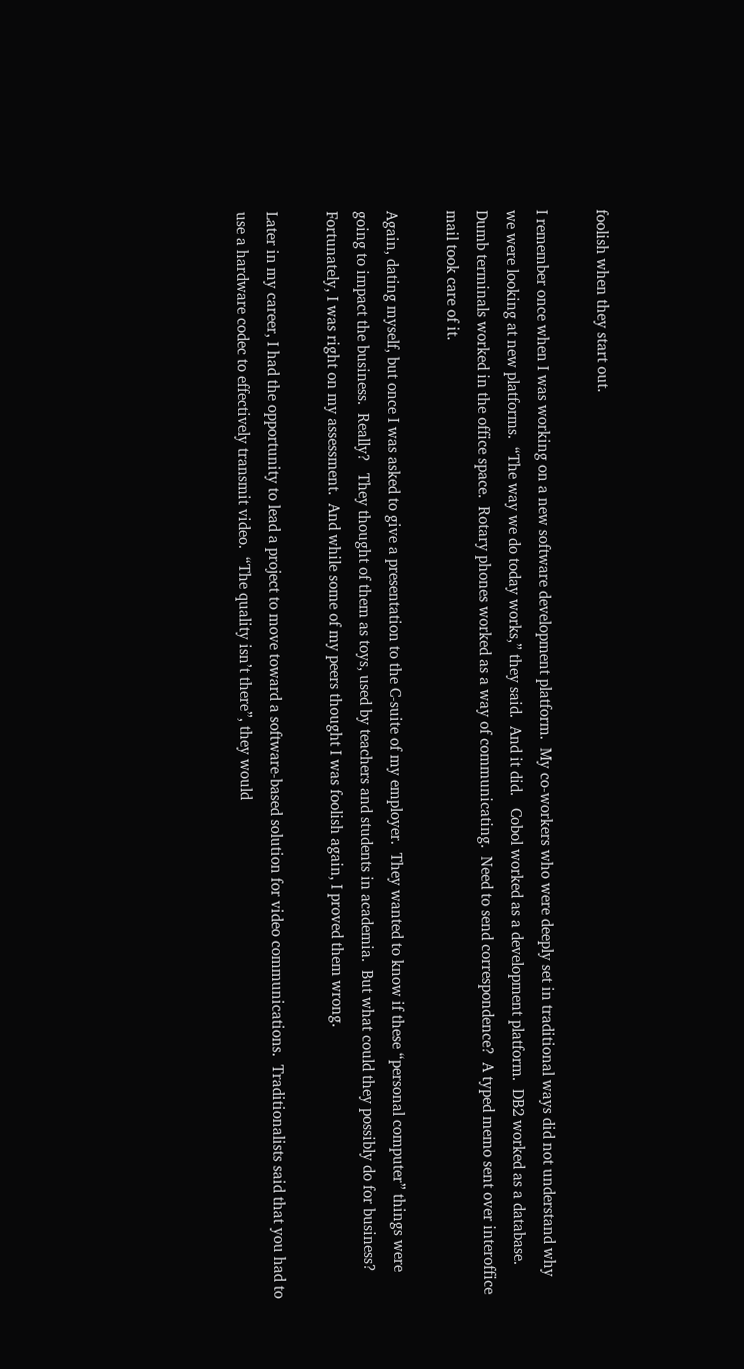foolish when they start out.

I remember once when I was working on a new software development platform.  My co-workers who were deeply set in traditional ways did not understand why we were looking at new platforms.  “The way we do today works,” they said.  And it did.   Cobol worked as a development platform.  DB2 worked as a database.  Dumb terminals worked in the office space.  Rotary phones worked as a way of communicating.  Need to send correspondence?  A typed memo sent over interoffice mail took care of it.

Again, dating myself, but once I was asked to give a presentation to the C-suite of my employer.  They wanted to know if these “personal computer” things were going to impact the business.  Really?   They thought of them as toys, used by teachers and students in academia.  But what could they possibly do for business?  Fortunately, I was right on my assessment.  And while some of my peers thought I was foolish again, I proved them wrong.

Later in my career, I had the opportunity to lead a project to move toward a software-based solution for video communications.  Traditionalists said that you had to use a hardware codec to effectively transmit video.  “The quality isn’t there”, they would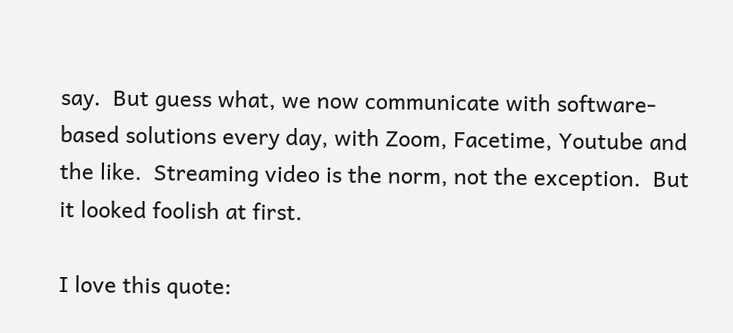say.  But guess what, we now communicate with software-based solutions every day, with Zoom, Facetime, Youtube and the like.  Streaming video is the norm, not the exception.  But it looked foolish at first.

I love this quote: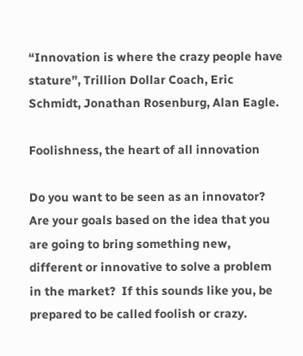“Innovation is where the crazy people have stature”, Trillion Dollar Coach, Eric Schmidt, Jonathan Rosenburg, Alan Eagle.

Foolishness, the heart of all innovation

Do you want to be seen as an innovator?  Are your goals based on the idea that you are going to bring something new, different or innovative to solve a problem in the market?  If this sounds like you, be prepared to be called foolish or crazy.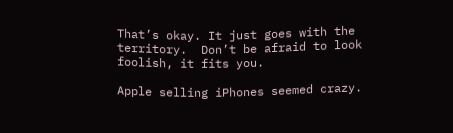That’s okay. It just goes with the territory.  Don’t be afraid to look foolish, it fits you.

Apple selling iPhones seemed crazy.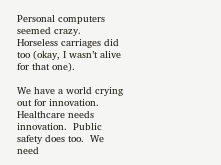Personal computers seemed crazy.  Horseless carriages did too (okay, I wasn’t alive for that one).

We have a world crying out for innovation.  Healthcare needs innovation.  Public safety does too.  We need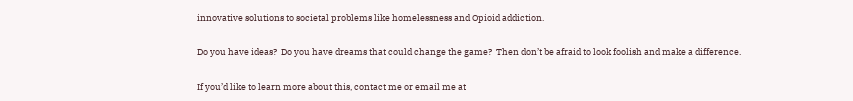innovative solutions to societal problems like homelessness and Opioid addiction.

Do you have ideas?  Do you have dreams that could change the game?  Then don’t be afraid to look foolish and make a difference.

If you’d like to learn more about this, contact me or email me at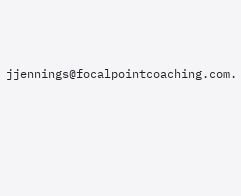jjennings@focalpointcoaching.com.